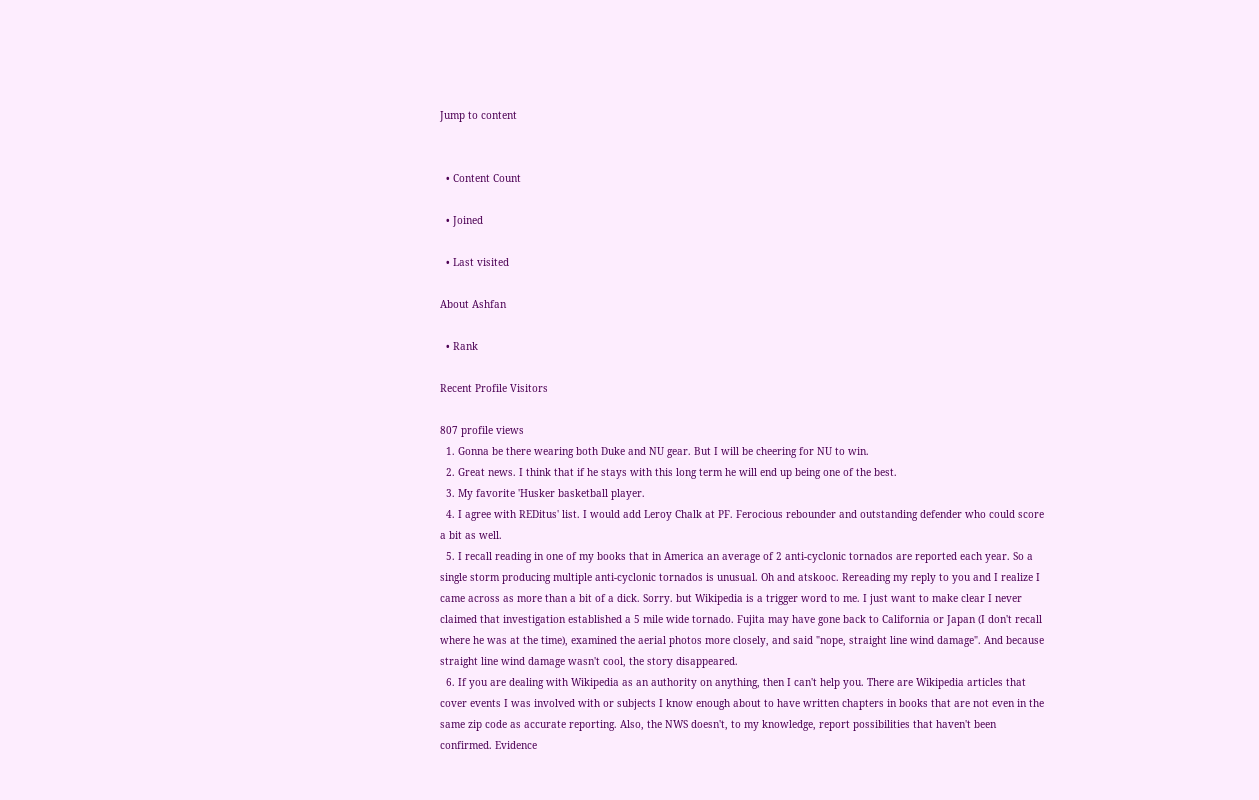Jump to content


  • Content Count

  • Joined

  • Last visited

About Ashfan

  • Rank

Recent Profile Visitors

807 profile views
  1. Gonna be there wearing both Duke and NU gear. But I will be cheering for NU to win.
  2. Great news. I think that if he stays with this long term he will end up being one of the best.
  3. My favorite 'Husker basketball player.
  4. I agree with REDitus' list. I would add Leroy Chalk at PF. Ferocious rebounder and outstanding defender who could score a bit as well.
  5. I recall reading in one of my books that in America an average of 2 anti-cyclonic tornados are reported each year. So a single storm producing multiple anti-cyclonic tornados is unusual. Oh and atskooc. Rereading my reply to you and I realize I came across as more than a bit of a dick. Sorry. but Wikipedia is a trigger word to me. I just want to make clear I never claimed that investigation established a 5 mile wide tornado. Fujita may have gone back to California or Japan (I don't recall where he was at the time), examined the aerial photos more closely, and said "nope, straight line wind damage". And because straight line wind damage wasn't cool, the story disappeared.
  6. If you are dealing with Wikipedia as an authority on anything, then I can't help you. There are Wikipedia articles that cover events I was involved with or subjects I know enough about to have written chapters in books that are not even in the same zip code as accurate reporting. Also, the NWS doesn't, to my knowledge, report possibilities that haven't been confirmed. Evidence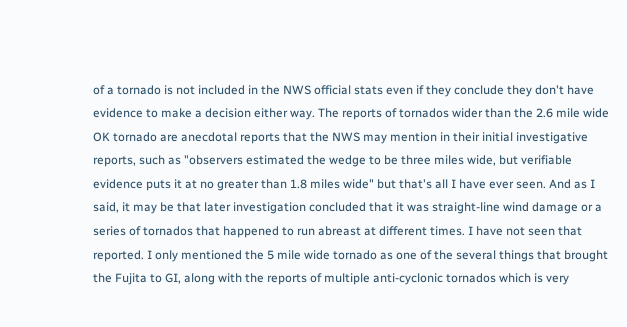of a tornado is not included in the NWS official stats even if they conclude they don't have evidence to make a decision either way. The reports of tornados wider than the 2.6 mile wide OK tornado are anecdotal reports that the NWS may mention in their initial investigative reports, such as "observers estimated the wedge to be three miles wide, but verifiable evidence puts it at no greater than 1.8 miles wide" but that's all I have ever seen. And as I said, it may be that later investigation concluded that it was straight-line wind damage or a series of tornados that happened to run abreast at different times. I have not seen that reported. I only mentioned the 5 mile wide tornado as one of the several things that brought the Fujita to GI, along with the reports of multiple anti-cyclonic tornados which is very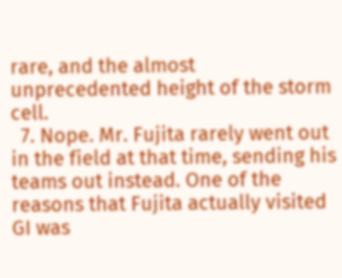rare, and the almost unprecedented height of the storm cell.
  7. Nope. Mr. Fujita rarely went out in the field at that time, sending his teams out instead. One of the reasons that Fujita actually visited GI was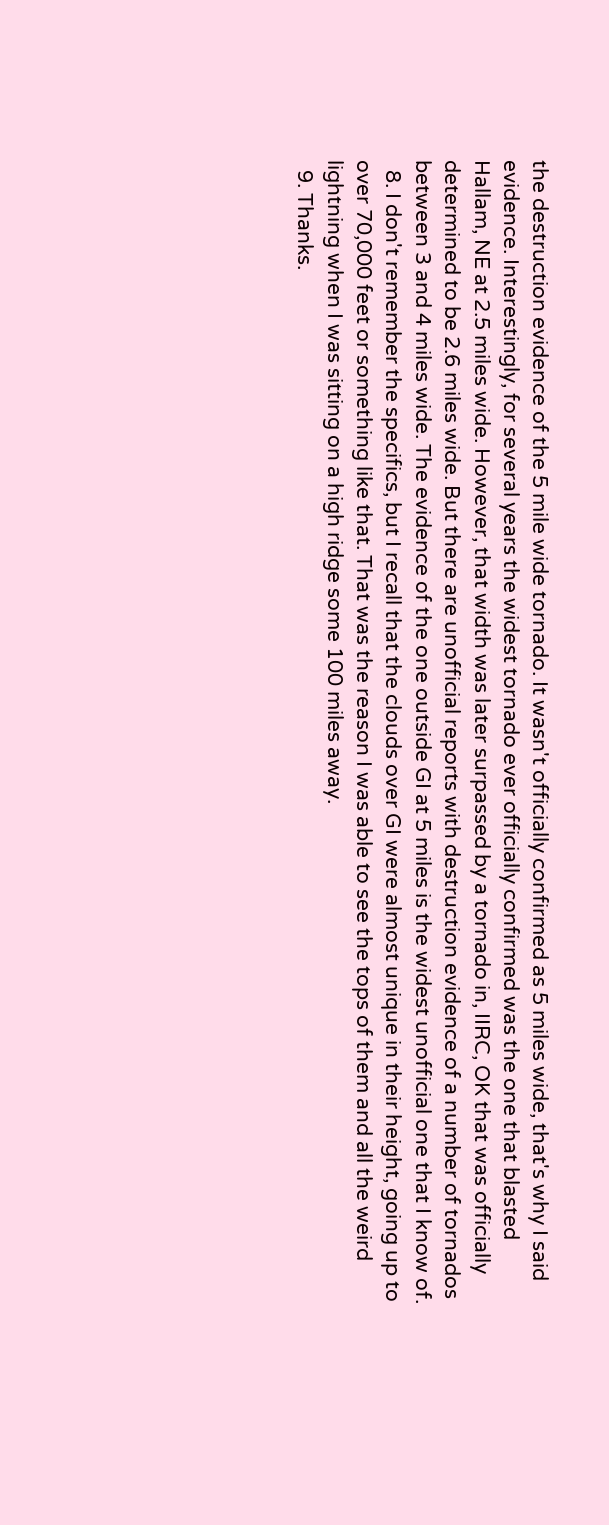the destruction evidence of the 5 mile wide tornado. It wasn't officially confirmed as 5 miles wide, that's why I said evidence. Interestingly, for several years the widest tornado ever officially confirmed was the one that blasted Hallam, NE at 2.5 miles wide. However, that width was later surpassed by a tornado in, IIRC, OK that was officially determined to be 2.6 miles wide. But there are unofficial reports with destruction evidence of a number of tornados between 3 and 4 miles wide. The evidence of the one outside GI at 5 miles is the widest unofficial one that I know of.
  8. I don't remember the specifics, but I recall that the clouds over GI were almost unique in their height, going up to over 70,000 feet or something like that. That was the reason I was able to see the tops of them and all the weird lightning when I was sitting on a high ridge some 100 miles away.
  9. Thanks.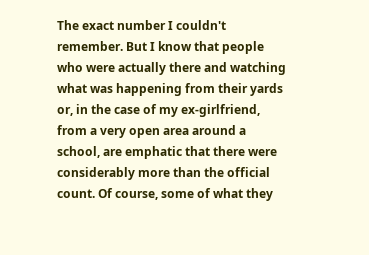The exact number I couldn't remember. But I know that people who were actually there and watching what was happening from their yards or, in the case of my ex-girlfriend, from a very open area around a school, are emphatic that there were considerably more than the official count. Of course, some of what they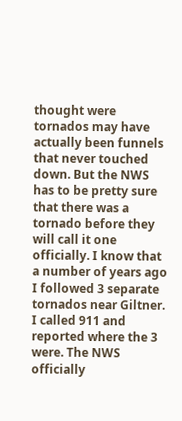thought were tornados may have actually been funnels that never touched down. But the NWS has to be pretty sure that there was a tornado before they will call it one officially. I know that a number of years ago I followed 3 separate tornados near Giltner. I called 911 and reported where the 3 were. The NWS officially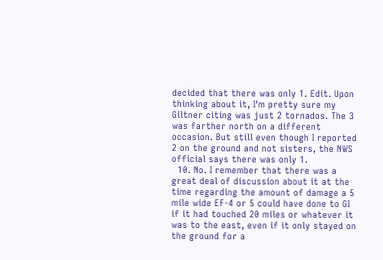decided that there was only 1. Edit. Upon thinking about it, I'm pretty sure my Giltner citing was just 2 tornados. The 3 was farther north on a different occasion. But still even though I reported 2 on the ground and not sisters, the NWS official says there was only 1.
  10. No. I remember that there was a great deal of discussion about it at the time regarding the amount of damage a 5 mile wide EF-4 or 5 could have done to GI if it had touched 20 miles or whatever it was to the east, even if it only stayed on the ground for a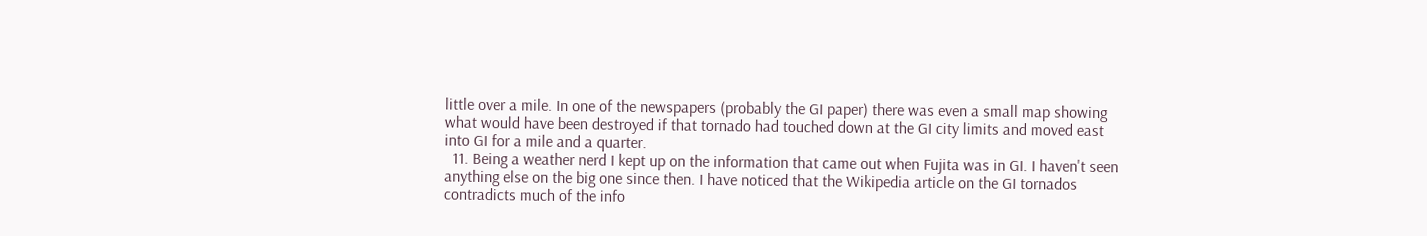little over a mile. In one of the newspapers (probably the GI paper) there was even a small map showing what would have been destroyed if that tornado had touched down at the GI city limits and moved east into GI for a mile and a quarter.
  11. Being a weather nerd I kept up on the information that came out when Fujita was in GI. I haven't seen anything else on the big one since then. I have noticed that the Wikipedia article on the GI tornados contradicts much of the info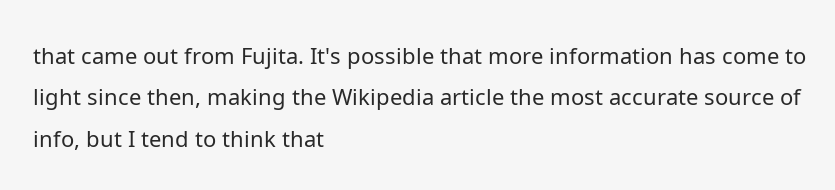that came out from Fujita. It's possible that more information has come to light since then, making the Wikipedia article the most accurate source of info, but I tend to think that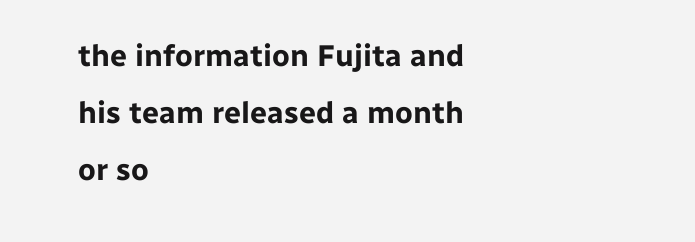the information Fujita and his team released a month or so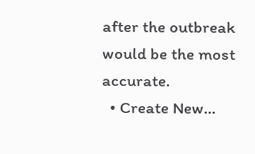after the outbreak would be the most accurate.
  • Create New...